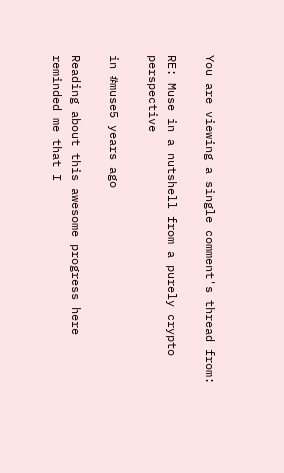You are viewing a single comment's thread from:

RE: Muse in a nutshell from a purely crypto perspective

in #muse5 years ago

Reading about this awesome progress here reminded me that I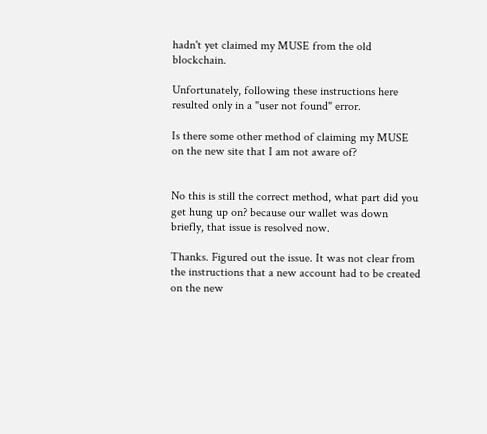hadn't yet claimed my MUSE from the old blockchain.

Unfortunately, following these instructions here resulted only in a "user not found" error.

Is there some other method of claiming my MUSE on the new site that I am not aware of?


No this is still the correct method, what part did you get hung up on? because our wallet was down briefly, that issue is resolved now.

Thanks. Figured out the issue. It was not clear from the instructions that a new account had to be created on the new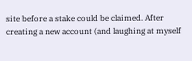site before a stake could be claimed. After creating a new account (and laughing at myself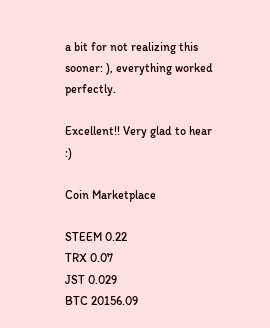a bit for not realizing this sooner: ), everything worked perfectly.

Excellent!! Very glad to hear :)

Coin Marketplace

STEEM 0.22
TRX 0.07
JST 0.029
BTC 20156.09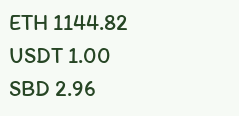ETH 1144.82
USDT 1.00
SBD 2.96